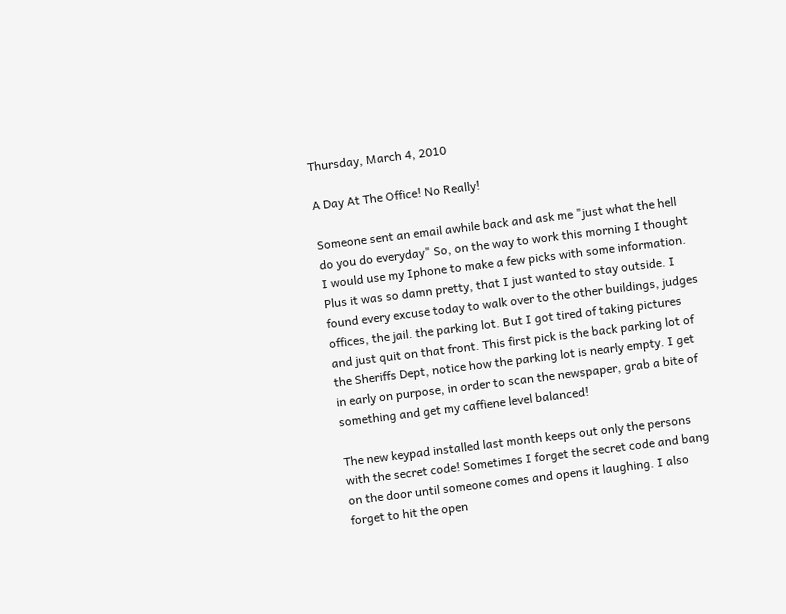Thursday, March 4, 2010

A Day At The Office! No Really!

Someone sent an email awhile back and ask me "just what the hell do you do everyday" So, on the way to work this morning I thought I would use my Iphone to make a few picks with some information. Plus it was so damn pretty, that I just wanted to stay outside. I found every excuse today to walk over to the other buildings, judges offices, the jail. the parking lot. But I got tired of taking pictures and just quit on that front. This first pick is the back parking lot of the Sheriffs Dept, notice how the parking lot is nearly empty. I get in early on purpose, in order to scan the newspaper, grab a bite of something and get my caffiene level balanced!

The new keypad installed last month keeps out only the persons with the secret code! Sometimes I forget the secret code and bang on the door until someone comes and opens it laughing. I also forget to hit the open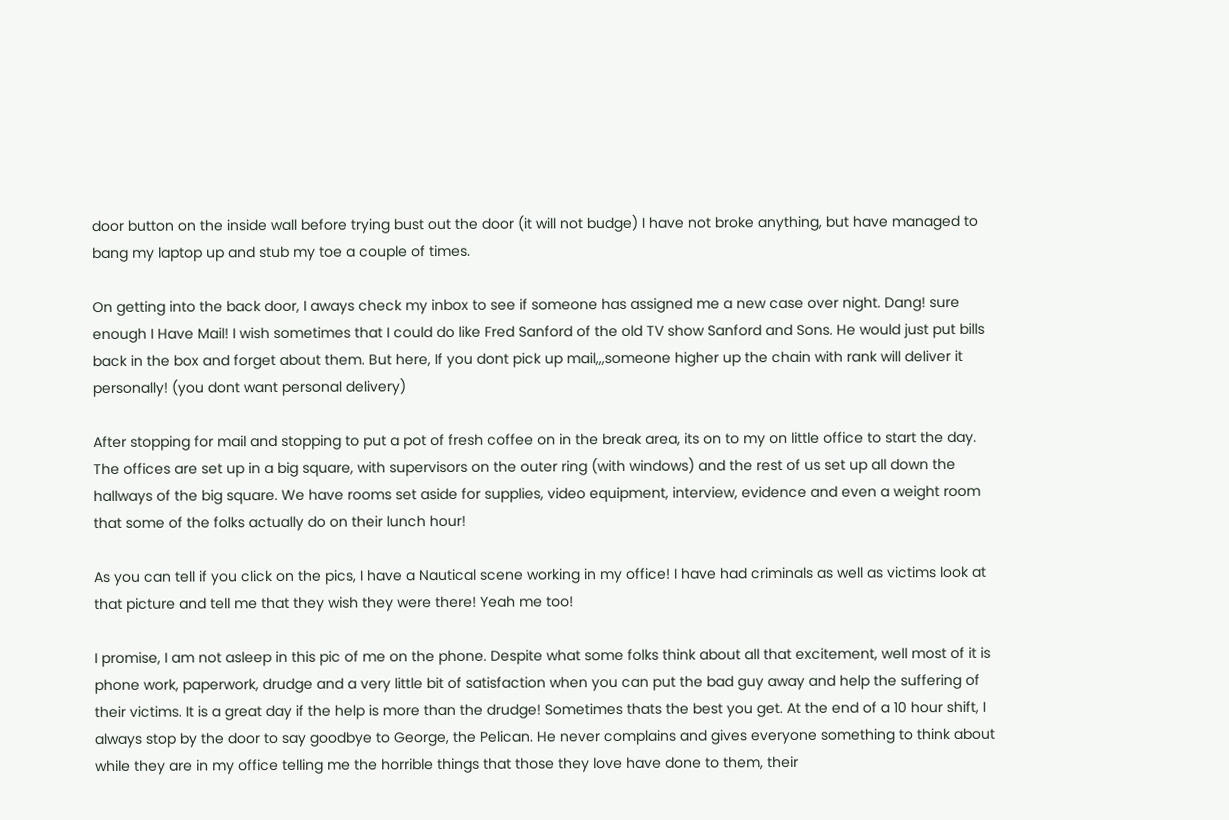door button on the inside wall before trying bust out the door (it will not budge) I have not broke anything, but have managed to bang my laptop up and stub my toe a couple of times.

On getting into the back door, I aways check my inbox to see if someone has assigned me a new case over night. Dang! sure enough I Have Mail! I wish sometimes that I could do like Fred Sanford of the old TV show Sanford and Sons. He would just put bills back in the box and forget about them. But here, If you dont pick up mail,,,someone higher up the chain with rank will deliver it personally! (you dont want personal delivery)

After stopping for mail and stopping to put a pot of fresh coffee on in the break area, its on to my on little office to start the day. The offices are set up in a big square, with supervisors on the outer ring (with windows) and the rest of us set up all down the hallways of the big square. We have rooms set aside for supplies, video equipment, interview, evidence and even a weight room that some of the folks actually do on their lunch hour!

As you can tell if you click on the pics, I have a Nautical scene working in my office! I have had criminals as well as victims look at that picture and tell me that they wish they were there! Yeah me too!

I promise, I am not asleep in this pic of me on the phone. Despite what some folks think about all that excitement, well most of it is phone work, paperwork, drudge and a very little bit of satisfaction when you can put the bad guy away and help the suffering of their victims. It is a great day if the help is more than the drudge! Sometimes thats the best you get. At the end of a 10 hour shift, I always stop by the door to say goodbye to George, the Pelican. He never complains and gives everyone something to think about while they are in my office telling me the horrible things that those they love have done to them, their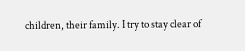children, their family. I try to stay clear of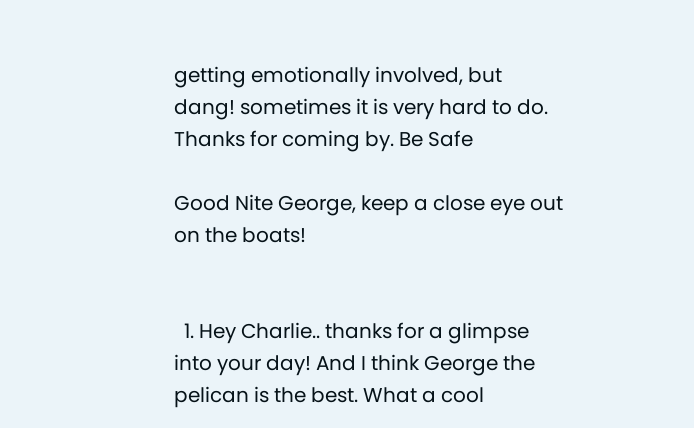getting emotionally involved, but dang! sometimes it is very hard to do. Thanks for coming by. Be Safe

Good Nite George, keep a close eye out on the boats!


  1. Hey Charlie.. thanks for a glimpse into your day! And I think George the pelican is the best. What a cool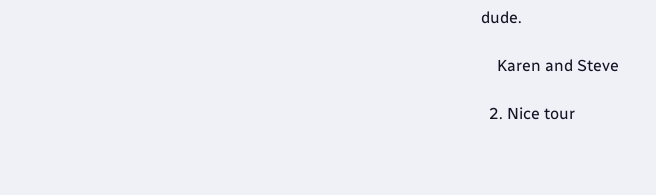dude.

    Karen and Steve

  2. Nice tour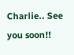Charlie.. See you soon!!